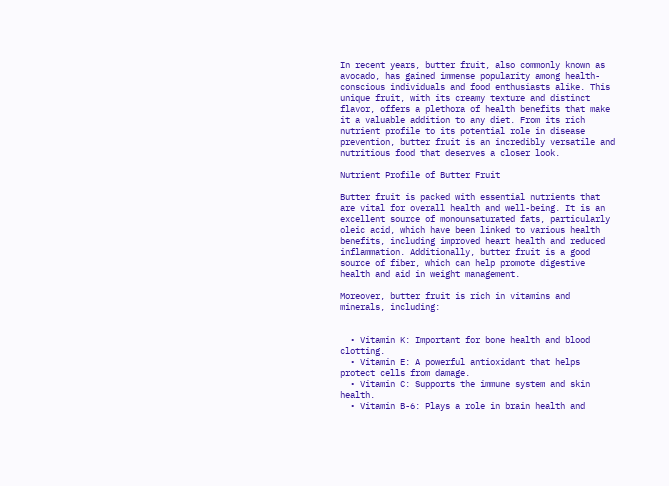In recent years, butter fruit, also commonly known as avocado, has gained immense popularity among health-conscious individuals and food enthusiasts alike. This unique fruit, with its creamy texture and distinct flavor, offers a plethora of health benefits that make it a valuable addition to any diet. From its rich nutrient profile to its potential role in disease prevention, butter fruit is an incredibly versatile and nutritious food that deserves a closer look.

Nutrient Profile of Butter Fruit

Butter fruit is packed with essential nutrients that are vital for overall health and well-being. It is an excellent source of monounsaturated fats, particularly oleic acid, which have been linked to various health benefits, including improved heart health and reduced inflammation. Additionally, butter fruit is a good source of fiber, which can help promote digestive health and aid in weight management.

Moreover, butter fruit is rich in vitamins and minerals, including:


  • Vitamin K: Important for bone health and blood clotting.
  • Vitamin E: A powerful antioxidant that helps protect cells from damage.
  • Vitamin C: Supports the immune system and skin health.
  • Vitamin B-6: Plays a role in brain health and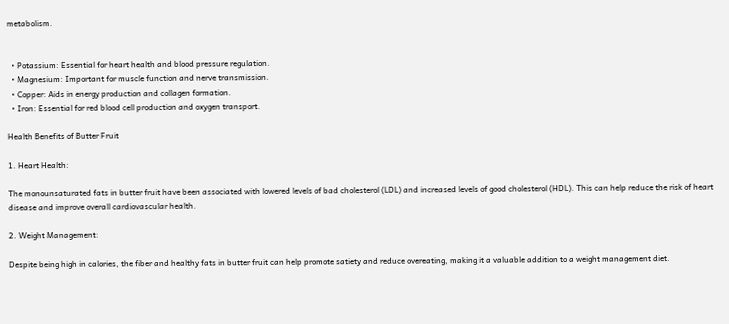metabolism.


  • Potassium: Essential for heart health and blood pressure regulation.
  • Magnesium: Important for muscle function and nerve transmission.
  • Copper: Aids in energy production and collagen formation.
  • Iron: Essential for red blood cell production and oxygen transport.

Health Benefits of Butter Fruit

1. Heart Health:

The monounsaturated fats in butter fruit have been associated with lowered levels of bad cholesterol (LDL) and increased levels of good cholesterol (HDL). This can help reduce the risk of heart disease and improve overall cardiovascular health.

2. Weight Management:

Despite being high in calories, the fiber and healthy fats in butter fruit can help promote satiety and reduce overeating, making it a valuable addition to a weight management diet.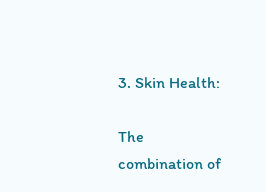3. Skin Health:

The combination of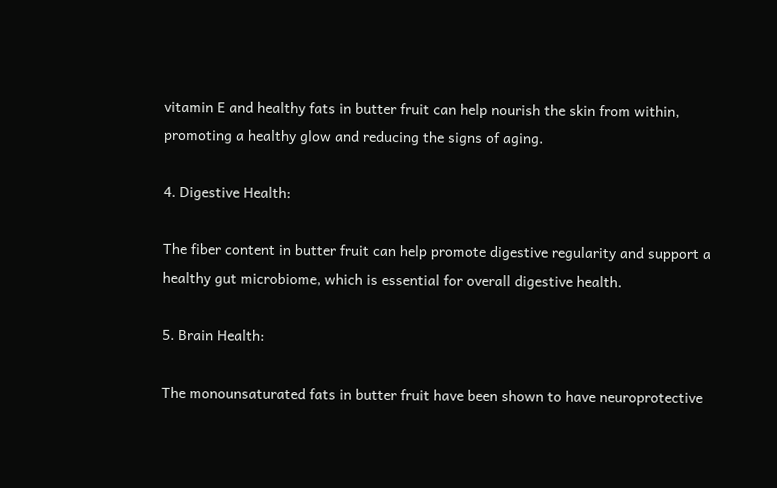vitamin E and healthy fats in butter fruit can help nourish the skin from within, promoting a healthy glow and reducing the signs of aging.

4. Digestive Health:

The fiber content in butter fruit can help promote digestive regularity and support a healthy gut microbiome, which is essential for overall digestive health.

5. Brain Health:

The monounsaturated fats in butter fruit have been shown to have neuroprotective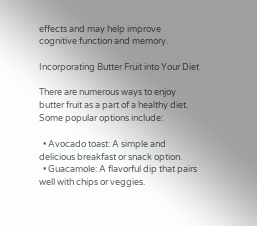effects and may help improve cognitive function and memory.

Incorporating Butter Fruit into Your Diet

There are numerous ways to enjoy butter fruit as a part of a healthy diet. Some popular options include:

  • Avocado toast: A simple and delicious breakfast or snack option.
  • Guacamole: A flavorful dip that pairs well with chips or veggies.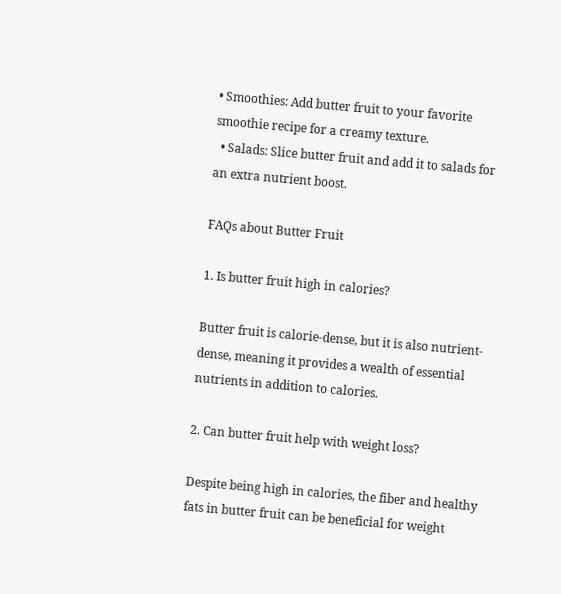• Smoothies: Add butter fruit to your favorite smoothie recipe for a creamy texture.
  • Salads: Slice butter fruit and add it to salads for an extra nutrient boost.

FAQs about Butter Fruit

1. Is butter fruit high in calories?

Butter fruit is calorie-dense, but it is also nutrient-dense, meaning it provides a wealth of essential nutrients in addition to calories.

2. Can butter fruit help with weight loss?

Despite being high in calories, the fiber and healthy fats in butter fruit can be beneficial for weight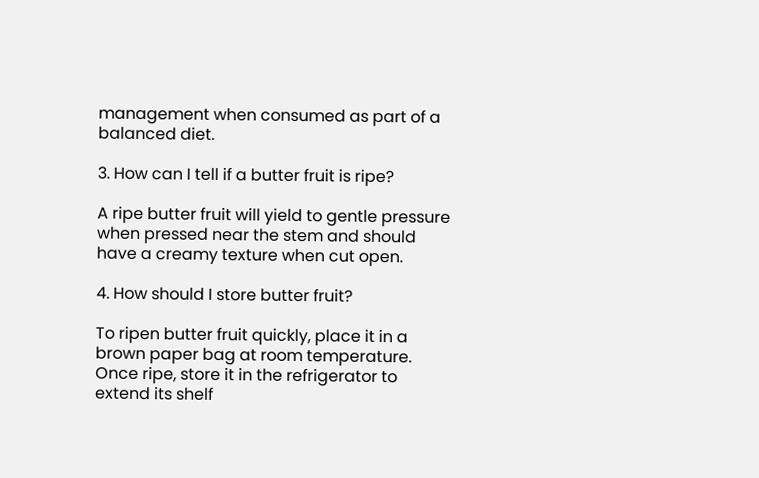management when consumed as part of a balanced diet.

3. How can I tell if a butter fruit is ripe?

A ripe butter fruit will yield to gentle pressure when pressed near the stem and should have a creamy texture when cut open.

4. How should I store butter fruit?

To ripen butter fruit quickly, place it in a brown paper bag at room temperature. Once ripe, store it in the refrigerator to extend its shelf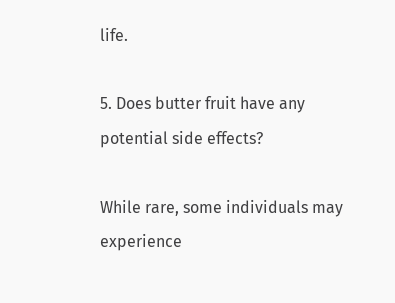life.

5. Does butter fruit have any potential side effects?

While rare, some individuals may experience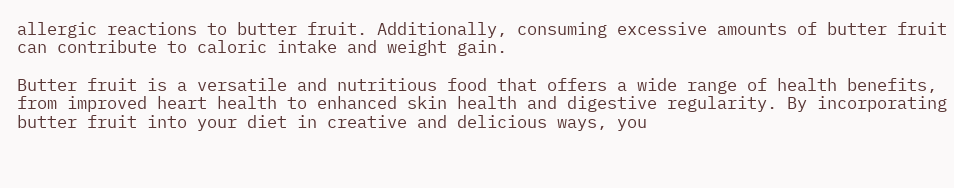allergic reactions to butter fruit. Additionally, consuming excessive amounts of butter fruit can contribute to caloric intake and weight gain.

Butter fruit is a versatile and nutritious food that offers a wide range of health benefits, from improved heart health to enhanced skin health and digestive regularity. By incorporating butter fruit into your diet in creative and delicious ways, you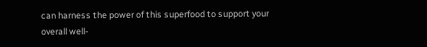can harness the power of this superfood to support your overall well-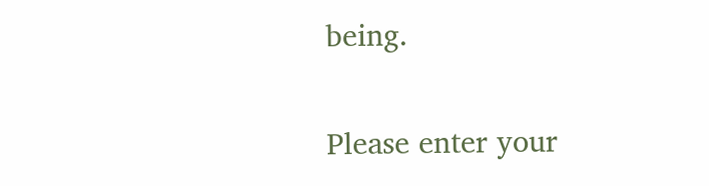being.


Please enter your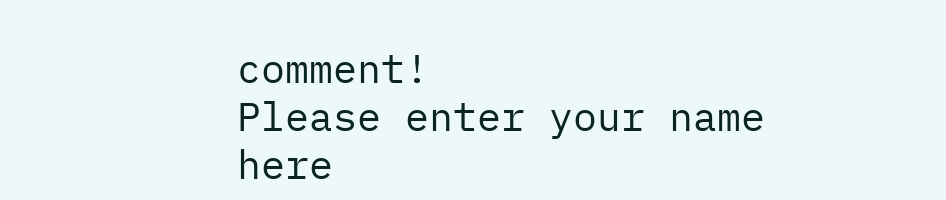comment!
Please enter your name here